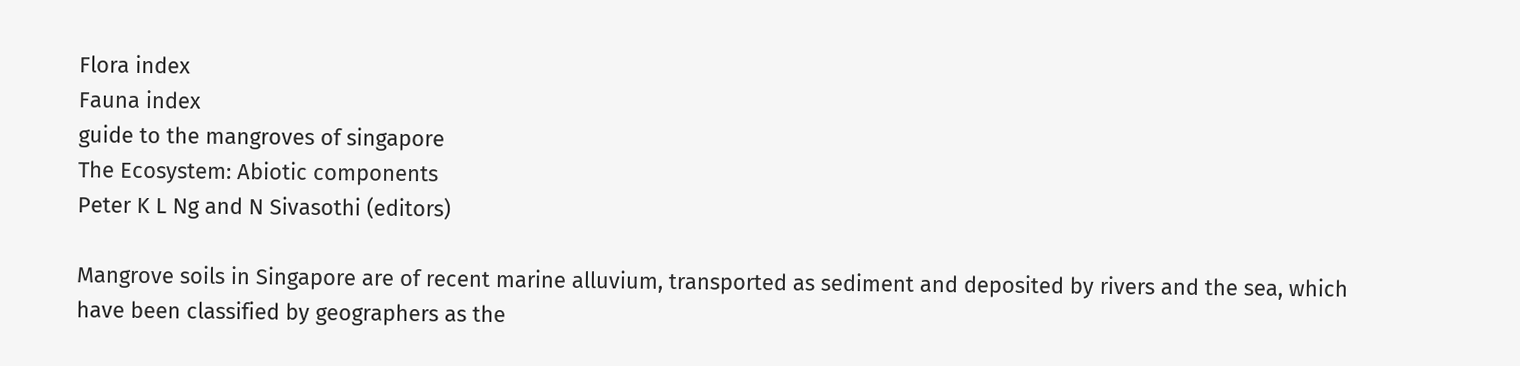Flora index
Fauna index
guide to the mangroves of singapore
The Ecosystem: Abiotic components
Peter K L Ng and N Sivasothi (editors)

Mangrove soils in Singapore are of recent marine alluvium, transported as sediment and deposited by rivers and the sea, which have been classified by geographers as the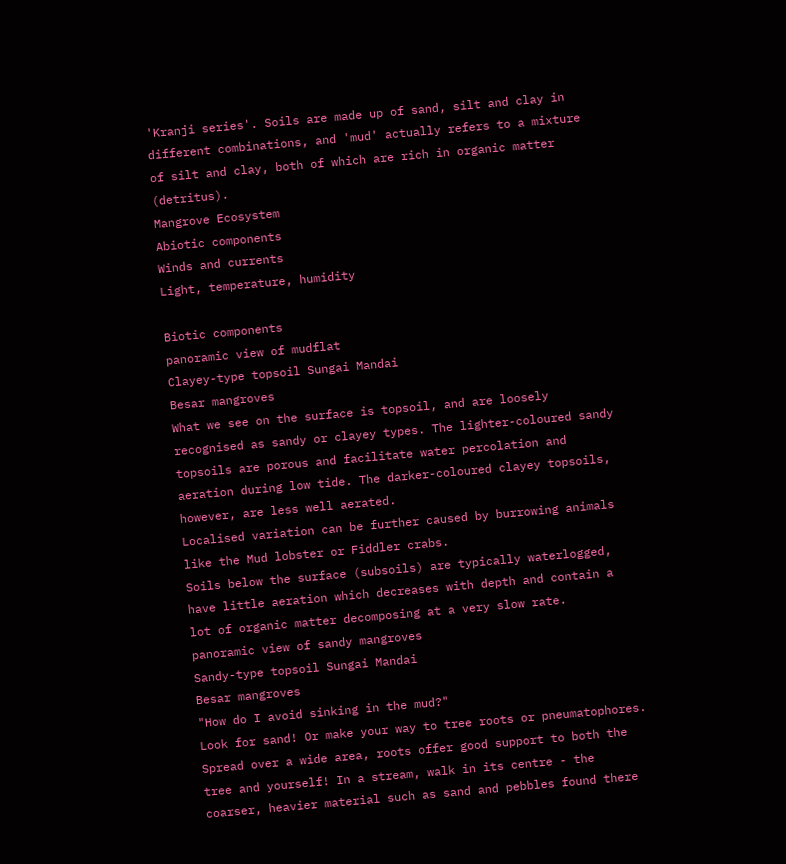'Kranji series'. Soils are made up of sand, silt and clay in different combinations, and 'mud' actually refers to a mixture of silt and clay, both of which are rich in organic matter (detritus).
Mangrove Ecosystem
Abiotic components
Winds and currents
Light, temperature, humidity

Biotic components
panoramic view of mudflat
Clayey-type topsoil Sungai Mandai
Besar mangroves
What we see on the surface is topsoil, and are loosely recognised as sandy or clayey types. The lighter-coloured sandy topsoils are porous and facilitate water percolation and aeration during low tide. The darker-coloured clayey topsoils, however, are less well aerated.
Localised variation can be further caused by burrowing animals like the Mud lobster or Fiddler crabs.
Soils below the surface (subsoils) are typically waterlogged, have little aeration which decreases with depth and contain a lot of organic matter decomposing at a very slow rate.
panoramic view of sandy mangroves
Sandy-type topsoil Sungai Mandai
Besar mangroves
"How do I avoid sinking in the mud?"
Look for sand! Or make your way to tree roots or pneumatophores. Spread over a wide area, roots offer good support to both the tree and yourself! In a stream, walk in its centre - the coarser, heavier material such as sand and pebbles found there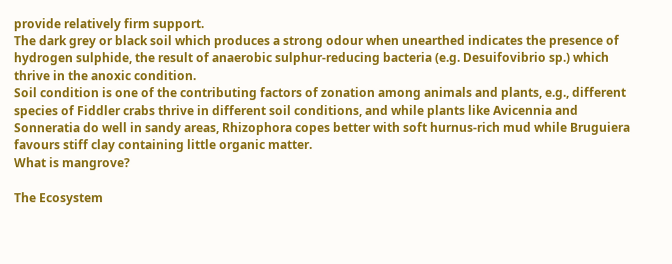provide relatively firm support.
The dark grey or black soil which produces a strong odour when unearthed indicates the presence of hydrogen sulphide, the result of anaerobic sulphur-reducing bacteria (e.g. Desuifovibrio sp.) which thrive in the anoxic condition.
Soil condition is one of the contributing factors of zonation among animals and plants, e.g., different species of Fiddler crabs thrive in different soil conditions, and while plants like Avicennia and Sonneratia do well in sandy areas, Rhizophora copes better with soft hurnus-rich mud while Bruguiera favours stiff clay containing little organic matter.
What is mangrove?

The Ecosystem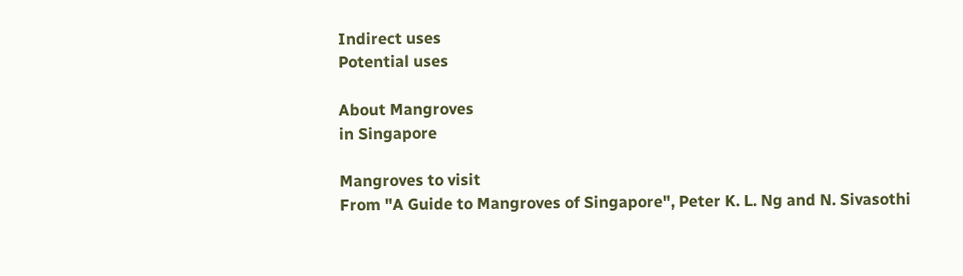Indirect uses
Potential uses

About Mangroves
in Singapore

Mangroves to visit
From "A Guide to Mangroves of Singapore", Peter K. L. Ng and N. Sivasothi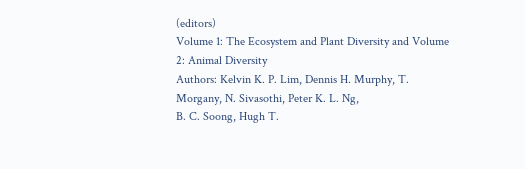(editors)
Volume 1: The Ecosystem and Plant Diversity and Volume 2: Animal Diversity
Authors: Kelvin K. P. Lim, Dennis H. Murphy, T. Morgany, N. Sivasothi, Peter K. L. Ng,
B. C. Soong, Hugh T.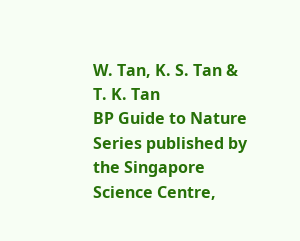W. Tan, K. S. Tan & T. K. Tan
BP Guide to Nature Series published by the Singapore Science Centre,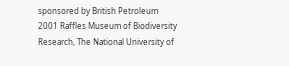sponsored by British Petroleum
2001 Raffles Museum of Biodiversity Research, The National University of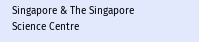Singapore & The Singapore Science Centre